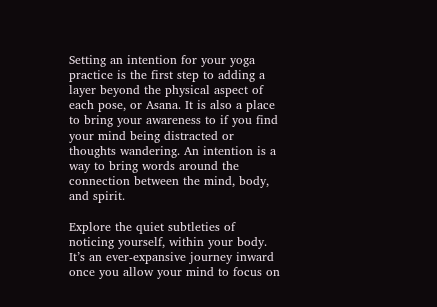Setting an intention for your yoga practice is the first step to adding a layer beyond the physical aspect of each pose, or Asana. It is also a place to bring your awareness to if you find your mind being distracted or thoughts wandering. An intention is a way to bring words around the connection between the mind, body, and spirit.

Explore the quiet subtleties of noticing yourself, within your body. It’s an ever-expansive journey inward once you allow your mind to focus on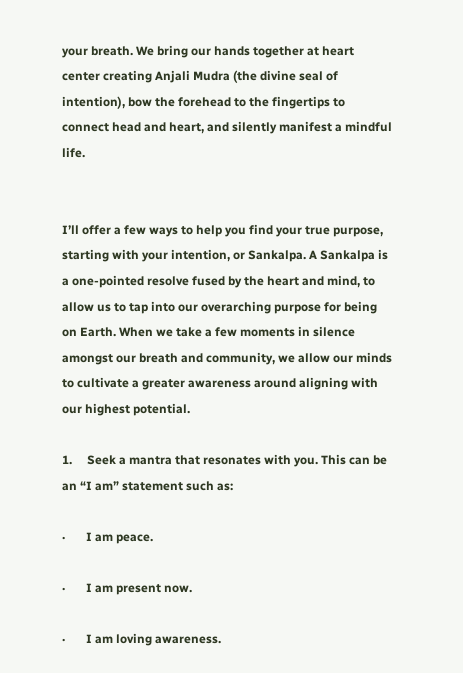your breath. We bring our hands together at heart center creating Anjali Mudra (the divine seal of intention), bow the forehead to the fingertips to connect head and heart, and silently manifest a mindful life.


I’ll offer a few ways to help you find your true purpose, starting with your intention, or Sankalpa. A Sankalpa is a one-pointed resolve fused by the heart and mind, to allow us to tap into our overarching purpose for being on Earth. When we take a few moments in silence amongst our breath and community, we allow our minds to cultivate a greater awareness around aligning with our highest potential.

1.     Seek a mantra that resonates with you. This can be an “I am” statement such as:

·       I am peace.

·       I am present now.

·       I am loving awareness.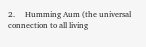2.     Humming Aum (the universal connection to all living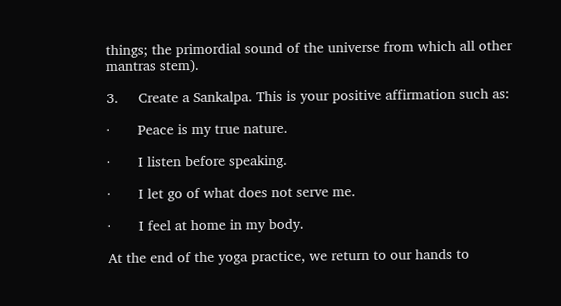things; the primordial sound of the universe from which all other mantras stem).

3.     Create a Sankalpa. This is your positive affirmation such as:

·       Peace is my true nature.

·       I listen before speaking.

·       I let go of what does not serve me.

·       I feel at home in my body.

At the end of the yoga practice, we return to our hands to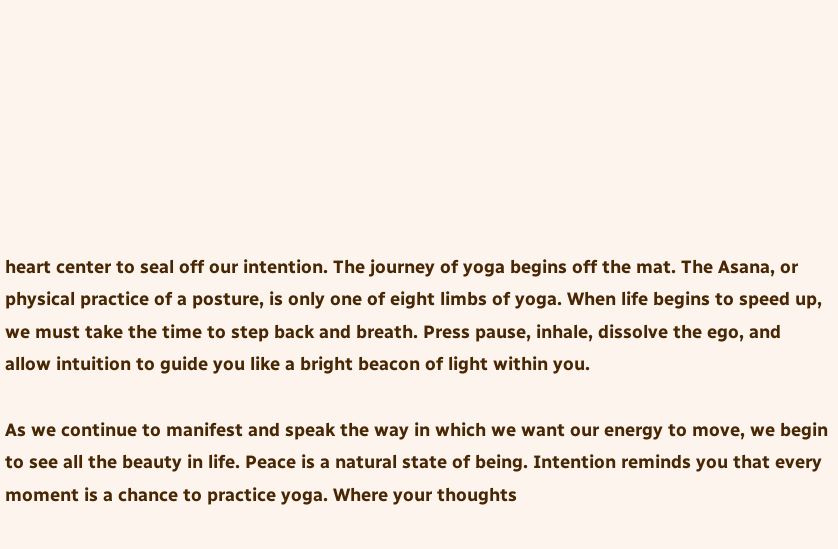heart center to seal off our intention. The journey of yoga begins off the mat. The Asana, or physical practice of a posture, is only one of eight limbs of yoga. When life begins to speed up, we must take the time to step back and breath. Press pause, inhale, dissolve the ego, and allow intuition to guide you like a bright beacon of light within you.

As we continue to manifest and speak the way in which we want our energy to move, we begin to see all the beauty in life. Peace is a natural state of being. Intention reminds you that every moment is a chance to practice yoga. Where your thoughts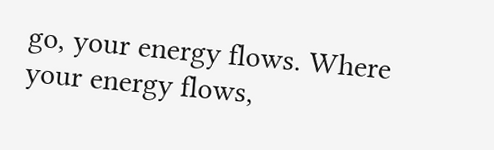go, your energy flows. Where your energy flows,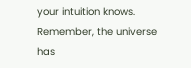your intuition knows. Remember, the universe has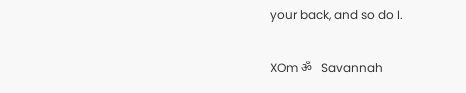your back, and so do I.

XOm ॐ   Savannah